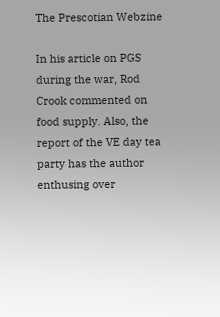The Prescotian Webzine

In his article on PGS during the war, Rod Crook commented on food supply. Also, the report of the VE day tea party has the author enthusing over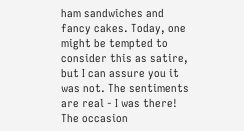ham sandwiches and fancy cakes. Today, one might be tempted to consider this as satire, but I can assure you it was not. The sentiments are real - I was there! The occasion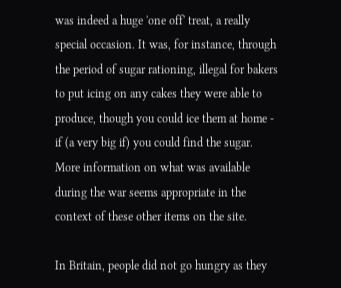was indeed a huge 'one off' treat, a really special occasion. It was, for instance, through the period of sugar rationing, illegal for bakers to put icing on any cakes they were able to produce, though you could ice them at home - if (a very big if) you could find the sugar. More information on what was available during the war seems appropriate in the context of these other items on the site.

In Britain, people did not go hungry as they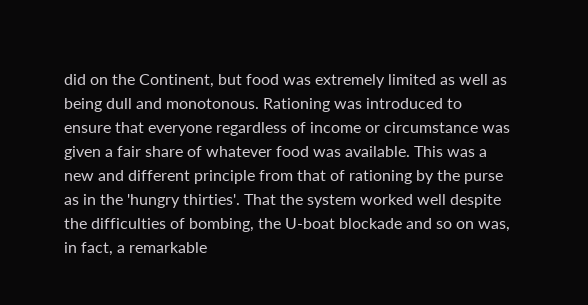did on the Continent, but food was extremely limited as well as being dull and monotonous. Rationing was introduced to ensure that everyone regardless of income or circumstance was given a fair share of whatever food was available. This was a new and different principle from that of rationing by the purse as in the 'hungry thirties'. That the system worked well despite the difficulties of bombing, the U-boat blockade and so on was, in fact, a remarkable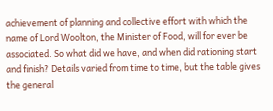achievement of planning and collective effort with which the name of Lord Woolton, the Minister of Food, will for ever be associated. So what did we have, and when did rationing start and finish? Details varied from time to time, but the table gives the general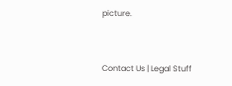picture.


Contact Us | Legal Stuff